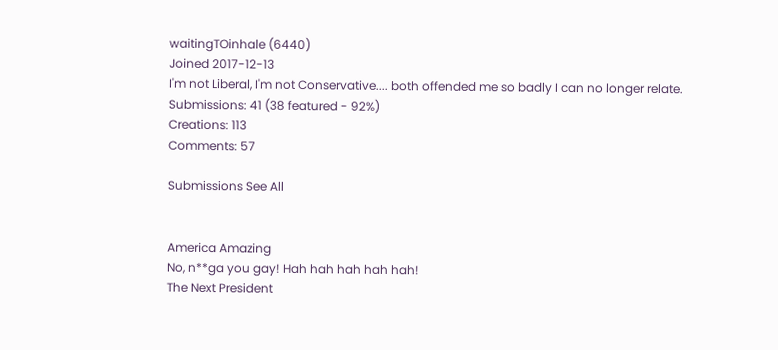waitingTOinhale (6440)
Joined 2017-12-13
I'm not Liberal, I'm not Conservative.... both offended me so badly I can no longer relate.
Submissions: 41 (38 featured - 92%)
Creations: 113
Comments: 57

Submissions See All


America Amazing
No, n**ga you gay! Hah hah hah hah hah!
The Next President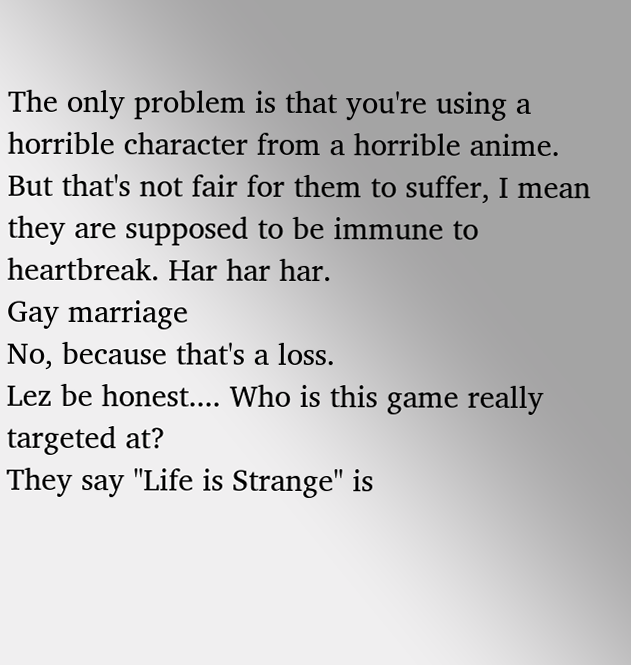The only problem is that you're using a horrible character from a horrible anime.
But that's not fair for them to suffer, I mean they are supposed to be immune to heartbreak. Har har har.
Gay marriage
No, because that's a loss.
Lez be honest.... Who is this game really targeted at?
They say "Life is Strange" is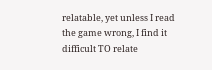relatable, yet unless I read the game wrong, I find it difficult TO relate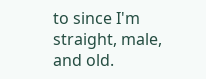to since I'm straight, male, and old.